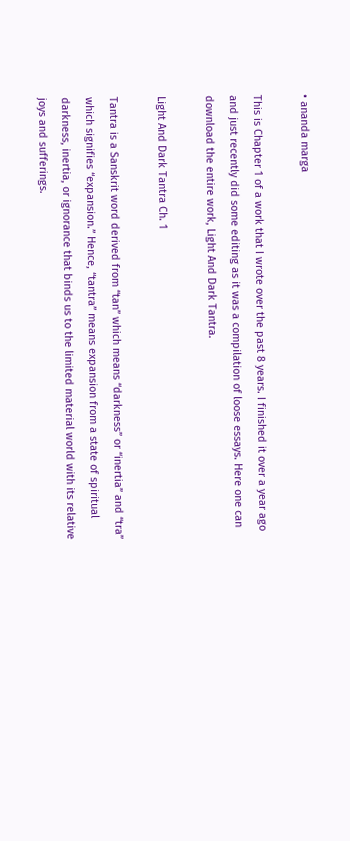• ananda marga

This is Chapter 1 of a work that I wrote over the past 8 years. I finished it over a year ago and just recently did some editing as it was a compilation of loose essays. Here one can download the entire work, Light And Dark Tantra.

Light And Dark Tantra Ch. 1

Tantra is a Sanskrit word derived from “tan” which means “darkness” or “inertia” and “tra” which signifies “expansion.” Hence, “tantra” means expansion from a state of spiritual darkness, inertia, or ignorance that binds us to the limited material world with its relative joys and sufferings.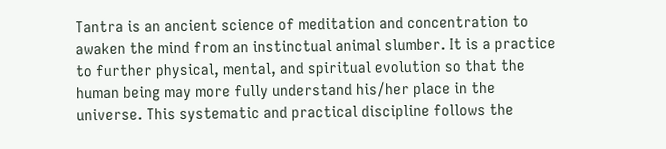Tantra is an ancient science of meditation and concentration to awaken the mind from an instinctual animal slumber. It is a practice to further physical, mental, and spiritual evolution so that the human being may more fully understand his/her place in the universe. This systematic and practical discipline follows the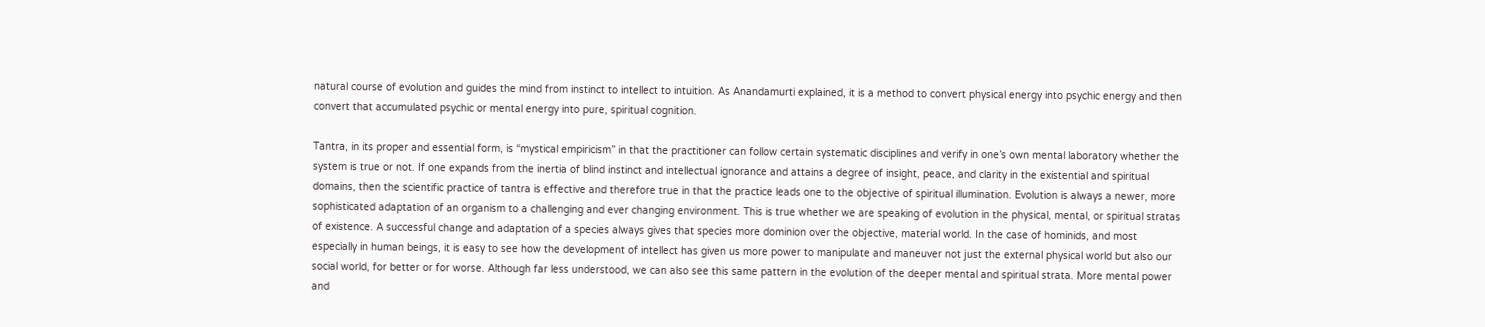natural course of evolution and guides the mind from instinct to intellect to intuition. As Anandamurti explained, it is a method to convert physical energy into psychic energy and then convert that accumulated psychic or mental energy into pure, spiritual cognition.

Tantra, in its proper and essential form, is “mystical empiricism” in that the practitioner can follow certain systematic disciplines and verify in one’s own mental laboratory whether the system is true or not. If one expands from the inertia of blind instinct and intellectual ignorance and attains a degree of insight, peace, and clarity in the existential and spiritual domains, then the scientific practice of tantra is effective and therefore true in that the practice leads one to the objective of spiritual illumination. Evolution is always a newer, more sophisticated adaptation of an organism to a challenging and ever changing environment. This is true whether we are speaking of evolution in the physical, mental, or spiritual stratas of existence. A successful change and adaptation of a species always gives that species more dominion over the objective, material world. In the case of hominids, and most especially in human beings, it is easy to see how the development of intellect has given us more power to manipulate and maneuver not just the external physical world but also our social world, for better or for worse. Although far less understood, we can also see this same pattern in the evolution of the deeper mental and spiritual strata. More mental power and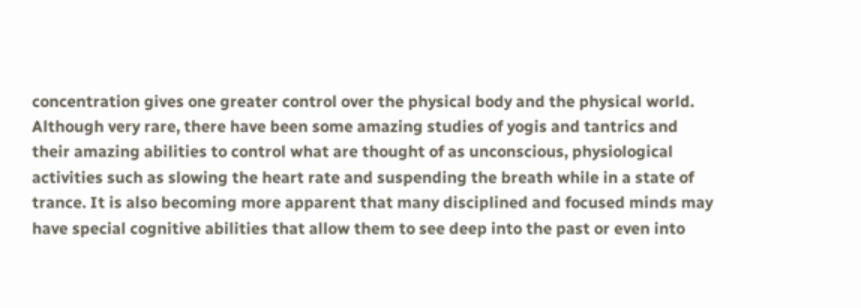concentration gives one greater control over the physical body and the physical world. Although very rare, there have been some amazing studies of yogis and tantrics and their amazing abilities to control what are thought of as unconscious, physiological activities such as slowing the heart rate and suspending the breath while in a state of trance. It is also becoming more apparent that many disciplined and focused minds may have special cognitive abilities that allow them to see deep into the past or even into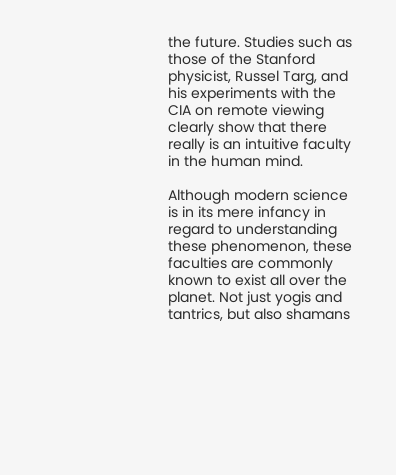the future. Studies such as those of the Stanford physicist, Russel Targ, and his experiments with the CIA on remote viewing clearly show that there really is an intuitive faculty in the human mind.

Although modern science is in its mere infancy in regard to understanding these phenomenon, these faculties are commonly known to exist all over the planet. Not just yogis and tantrics, but also shamans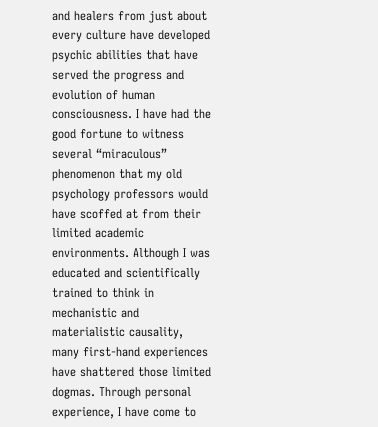and healers from just about every culture have developed psychic abilities that have served the progress and evolution of human consciousness. I have had the good fortune to witness several “miraculous” phenomenon that my old psychology professors would have scoffed at from their limited academic environments. Although I was educated and scientifically trained to think in mechanistic and materialistic causality, many first-hand experiences have shattered those limited dogmas. Through personal experience, I have come to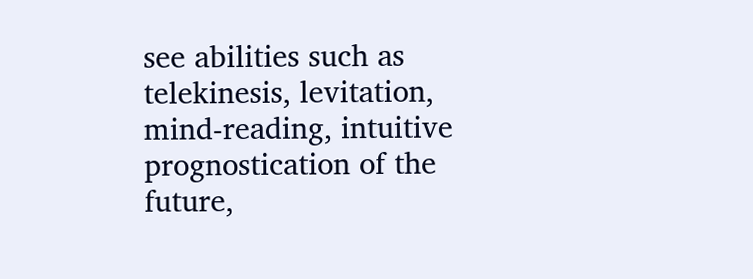see abilities such as telekinesis, levitation, mind-reading, intuitive prognostication of the future,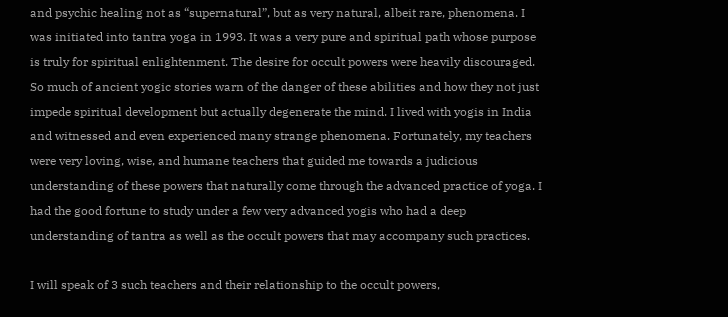and psychic healing not as “supernatural”, but as very natural, albeit rare, phenomena. I was initiated into tantra yoga in 1993. It was a very pure and spiritual path whose purpose is truly for spiritual enlightenment. The desire for occult powers were heavily discouraged. So much of ancient yogic stories warn of the danger of these abilities and how they not just impede spiritual development but actually degenerate the mind. I lived with yogis in India and witnessed and even experienced many strange phenomena. Fortunately, my teachers were very loving, wise, and humane teachers that guided me towards a judicious understanding of these powers that naturally come through the advanced practice of yoga. I had the good fortune to study under a few very advanced yogis who had a deep understanding of tantra as well as the occult powers that may accompany such practices.

I will speak of 3 such teachers and their relationship to the occult powers,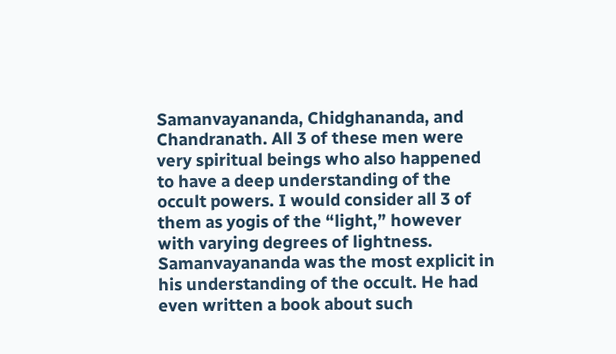Samanvayananda, Chidghananda, and Chandranath. All 3 of these men were very spiritual beings who also happened to have a deep understanding of the occult powers. I would consider all 3 of them as yogis of the “light,” however with varying degrees of lightness. Samanvayananda was the most explicit in his understanding of the occult. He had even written a book about such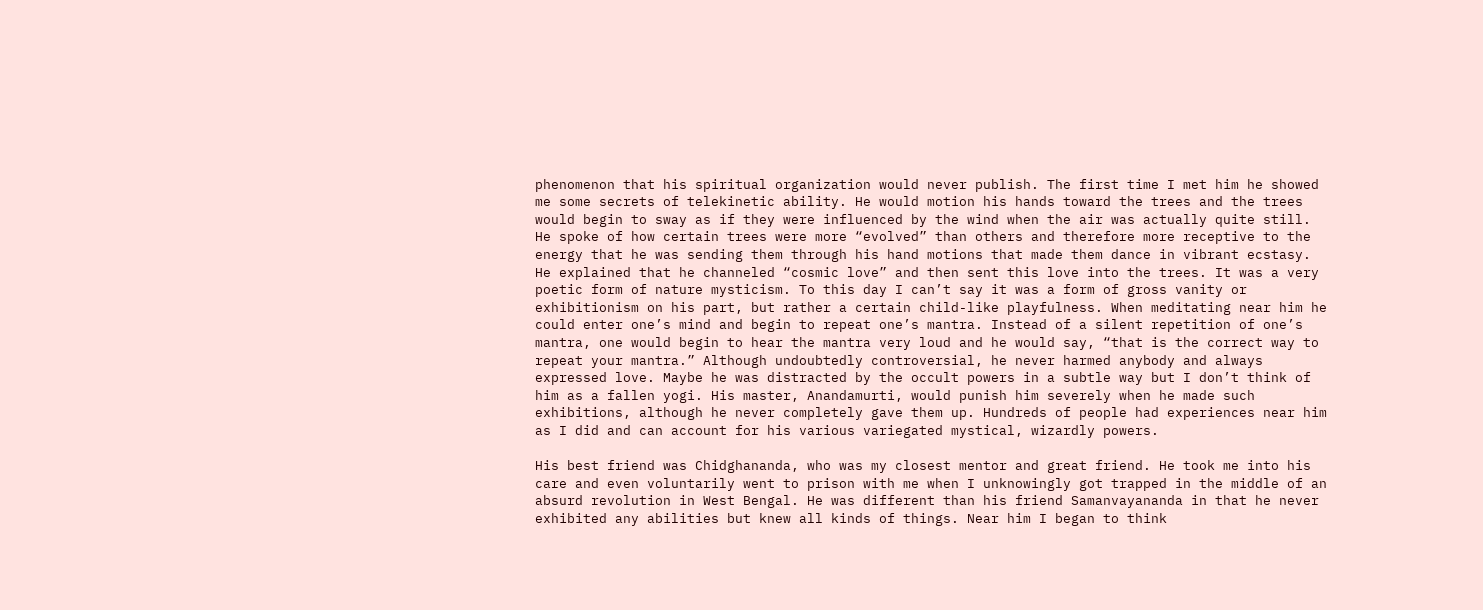phenomenon that his spiritual organization would never publish. The first time I met him he showed me some secrets of telekinetic ability. He would motion his hands toward the trees and the trees would begin to sway as if they were influenced by the wind when the air was actually quite still. He spoke of how certain trees were more “evolved” than others and therefore more receptive to the energy that he was sending them through his hand motions that made them dance in vibrant ecstasy. He explained that he channeled “cosmic love” and then sent this love into the trees. It was a very poetic form of nature mysticism. To this day I can’t say it was a form of gross vanity or exhibitionism on his part, but rather a certain child-like playfulness. When meditating near him he could enter one’s mind and begin to repeat one’s mantra. Instead of a silent repetition of one’s mantra, one would begin to hear the mantra very loud and he would say, “that is the correct way to repeat your mantra.” Although undoubtedly controversial, he never harmed anybody and always expressed love. Maybe he was distracted by the occult powers in a subtle way but I don’t think of him as a fallen yogi. His master, Anandamurti, would punish him severely when he made such exhibitions, although he never completely gave them up. Hundreds of people had experiences near him as I did and can account for his various variegated mystical, wizardly powers.

His best friend was Chidghananda, who was my closest mentor and great friend. He took me into his care and even voluntarily went to prison with me when I unknowingly got trapped in the middle of an absurd revolution in West Bengal. He was different than his friend Samanvayananda in that he never exhibited any abilities but knew all kinds of things. Near him I began to think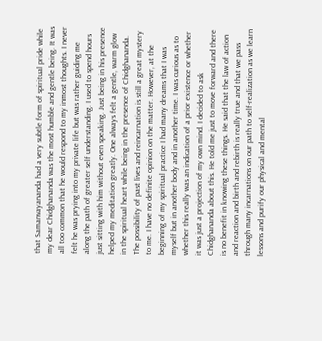that Samanvayananda had a very subtle form of spiritual pride while my dear Chidghananda was the most humble and gentle being. It was all too common that he would respond to my inmost thoughts. I never felt he was prying into my private life but was rather guiding me along the path of greater self understanding. I used to spend hours just sitting with him without even speaking. Just being in his presence helped my meditation greatly. One always felt a gentle, warm glow in the spiritual heart while being in the presence of Chidghananda. The possibility of past lives and reincarnation is still a great mystery to me. I have no definite opinion on the matter. However, at the beginning of my spiritual practice I had many dreams that I was myself but in another body and in another time. I was curious as to whether this really was an indication of a prior existence or whether it was just a projection of my own mind. I decided to ask Chidghananda about this. He told me just to move forward and there is no benefit in knowing these things. He said that the law of action and reaction and birth and rebirth is really true and that we pass through many incarnations on our path to self-realization as we learn lessons and purify our physical and mental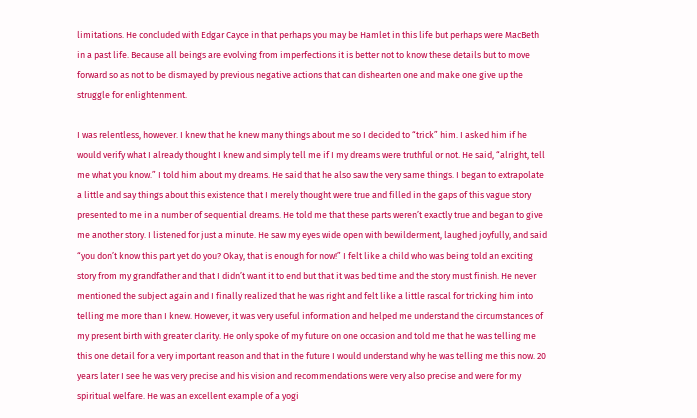limitations. He concluded with Edgar Cayce in that perhaps you may be Hamlet in this life but perhaps were MacBeth in a past life. Because all beings are evolving from imperfections it is better not to know these details but to move forward so as not to be dismayed by previous negative actions that can dishearten one and make one give up the struggle for enlightenment.

I was relentless, however. I knew that he knew many things about me so I decided to “trick” him. I asked him if he would verify what I already thought I knew and simply tell me if I my dreams were truthful or not. He said, “alright, tell me what you know.” I told him about my dreams. He said that he also saw the very same things. I began to extrapolate a little and say things about this existence that I merely thought were true and filled in the gaps of this vague story presented to me in a number of sequential dreams. He told me that these parts weren’t exactly true and began to give me another story. I listened for just a minute. He saw my eyes wide open with bewilderment, laughed joyfully, and said “you don’t know this part yet do you? Okay, that is enough for now!” I felt like a child who was being told an exciting story from my grandfather and that I didn’t want it to end but that it was bed time and the story must finish. He never mentioned the subject again and I finally realized that he was right and felt like a little rascal for tricking him into telling me more than I knew. However, it was very useful information and helped me understand the circumstances of my present birth with greater clarity. He only spoke of my future on one occasion and told me that he was telling me this one detail for a very important reason and that in the future I would understand why he was telling me this now. 20 years later I see he was very precise and his vision and recommendations were very also precise and were for my spiritual welfare. He was an excellent example of a yogi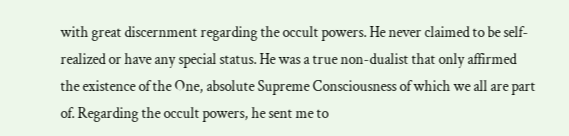with great discernment regarding the occult powers. He never claimed to be self-realized or have any special status. He was a true non-dualist that only affirmed the existence of the One, absolute Supreme Consciousness of which we all are part of. Regarding the occult powers, he sent me to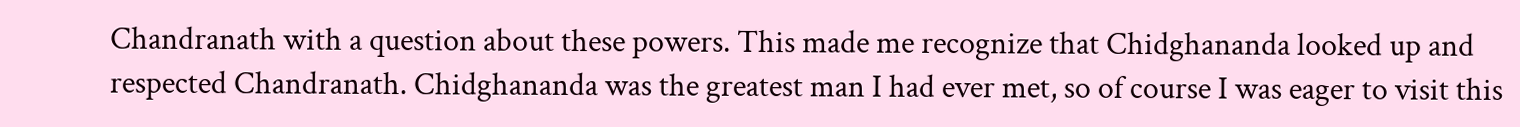Chandranath with a question about these powers. This made me recognize that Chidghananda looked up and respected Chandranath. Chidghananda was the greatest man I had ever met, so of course I was eager to visit this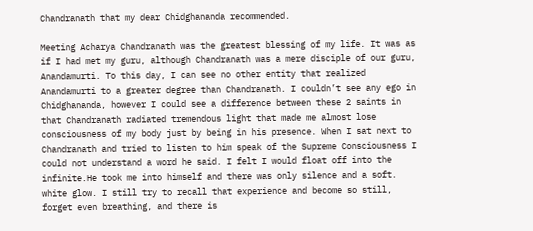Chandranath that my dear Chidghananda recommended.

Meeting Acharya Chandranath was the greatest blessing of my life. It was as if I had met my guru, although Chandranath was a mere disciple of our guru, Anandamurti. To this day, I can see no other entity that realized Anandamurti to a greater degree than Chandranath. I couldn’t see any ego in Chidghananda, however I could see a difference between these 2 saints in that Chandranath radiated tremendous light that made me almost lose consciousness of my body just by being in his presence. When I sat next to Chandranath and tried to listen to him speak of the Supreme Consciousness I could not understand a word he said. I felt I would float off into the infinite.He took me into himself and there was only silence and a soft. white glow. I still try to recall that experience and become so still, forget even breathing, and there is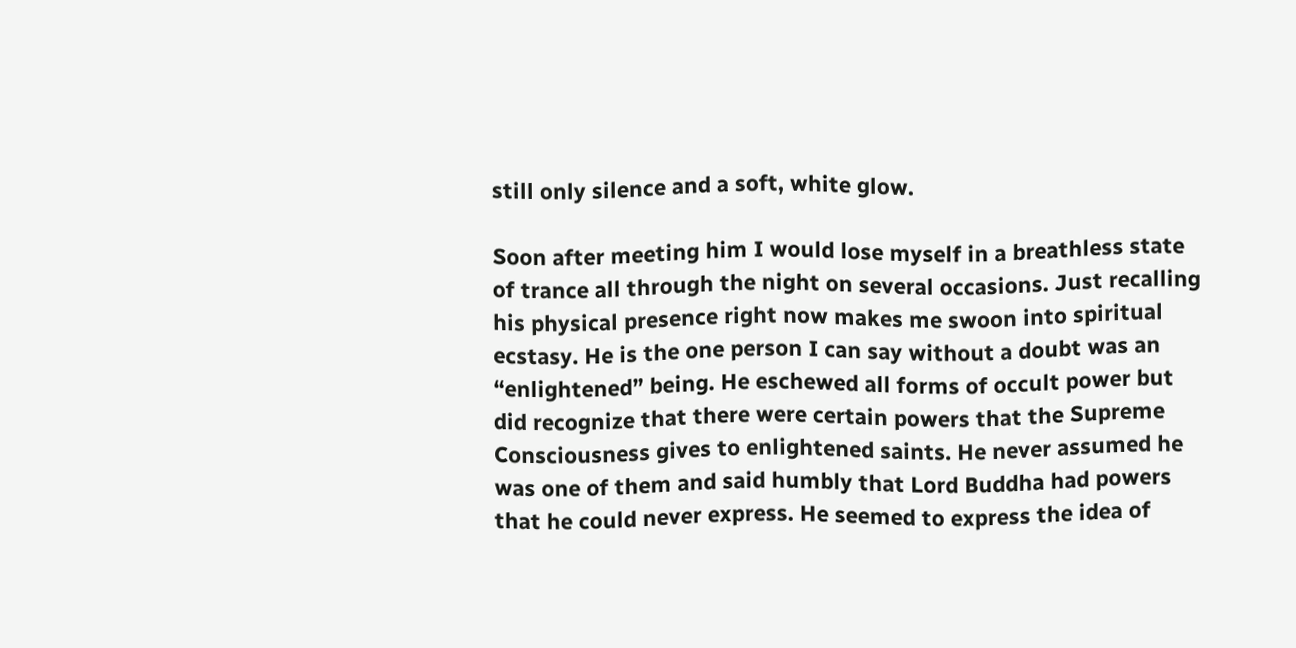still only silence and a soft, white glow.

Soon after meeting him I would lose myself in a breathless state of trance all through the night on several occasions. Just recalling his physical presence right now makes me swoon into spiritual ecstasy. He is the one person I can say without a doubt was an “enlightened” being. He eschewed all forms of occult power but did recognize that there were certain powers that the Supreme Consciousness gives to enlightened saints. He never assumed he was one of them and said humbly that Lord Buddha had powers that he could never express. He seemed to express the idea of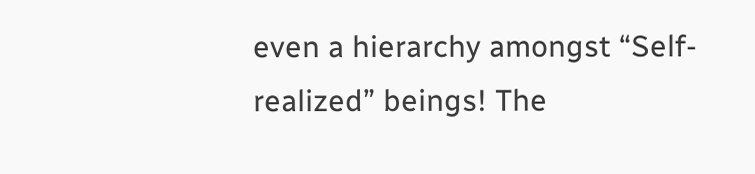even a hierarchy amongst “Self-realized” beings! The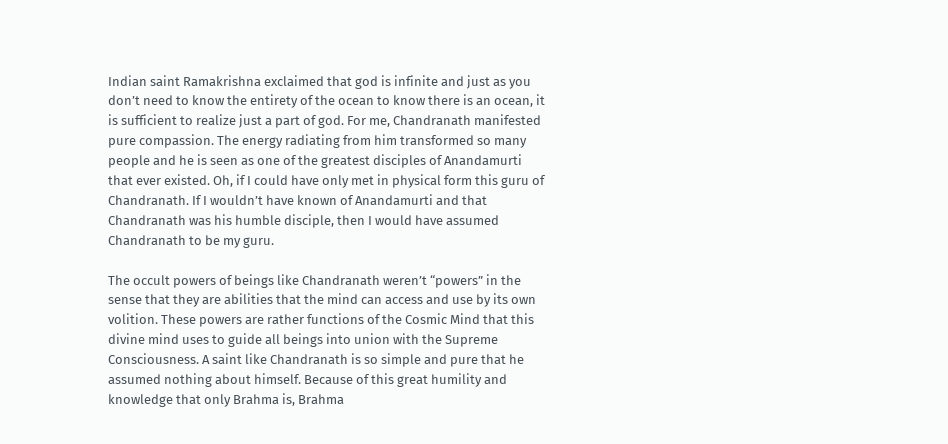Indian saint Ramakrishna exclaimed that god is infinite and just as you don’t need to know the entirety of the ocean to know there is an ocean, it is sufficient to realize just a part of god. For me, Chandranath manifested pure compassion. The energy radiating from him transformed so many people and he is seen as one of the greatest disciples of Anandamurti that ever existed. Oh, if I could have only met in physical form this guru of Chandranath. If I wouldn’t have known of Anandamurti and that Chandranath was his humble disciple, then I would have assumed Chandranath to be my guru.

The occult powers of beings like Chandranath weren’t “powers” in the sense that they are abilities that the mind can access and use by its own volition. These powers are rather functions of the Cosmic Mind that this divine mind uses to guide all beings into union with the Supreme Consciousness. A saint like Chandranath is so simple and pure that he assumed nothing about himself. Because of this great humility and knowledge that only Brahma is, Brahma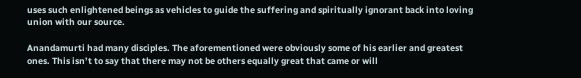uses such enlightened beings as vehicles to guide the suffering and spiritually ignorant back into loving union with our source.

Anandamurti had many disciples. The aforementioned were obviously some of his earlier and greatest ones. This isn’t to say that there may not be others equally great that came or will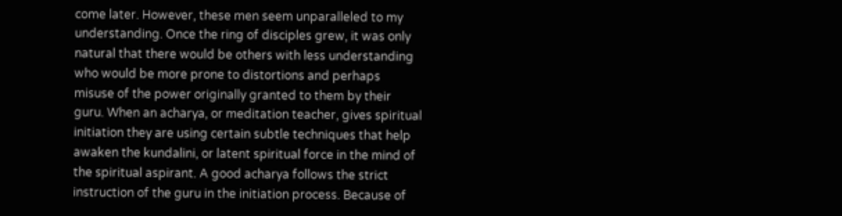come later. However, these men seem unparalleled to my understanding. Once the ring of disciples grew, it was only natural that there would be others with less understanding who would be more prone to distortions and perhaps misuse of the power originally granted to them by their guru. When an acharya, or meditation teacher, gives spiritual initiation they are using certain subtle techniques that help awaken the kundalini, or latent spiritual force in the mind of the spiritual aspirant. A good acharya follows the strict instruction of the guru in the initiation process. Because of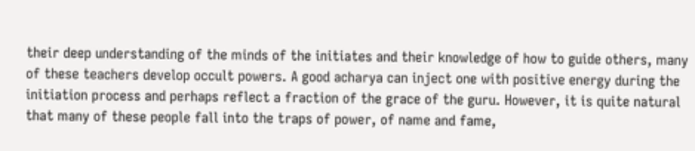their deep understanding of the minds of the initiates and their knowledge of how to guide others, many of these teachers develop occult powers. A good acharya can inject one with positive energy during the initiation process and perhaps reflect a fraction of the grace of the guru. However, it is quite natural that many of these people fall into the traps of power, of name and fame,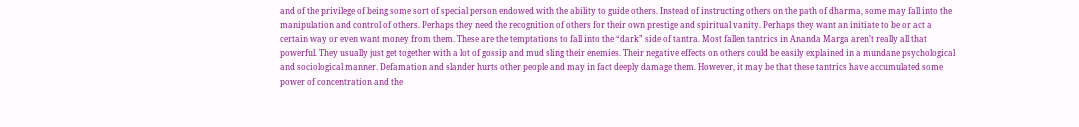and of the privilege of being some sort of special person endowed with the ability to guide others. Instead of instructing others on the path of dharma, some may fall into the manipulation and control of others. Perhaps they need the recognition of others for their own prestige and spiritual vanity. Perhaps they want an initiate to be or act a certain way or even want money from them. These are the temptations to fall into the “dark” side of tantra. Most fallen tantrics in Ananda Marga aren’t really all that powerful. They usually just get together with a lot of gossip and mud sling their enemies. Their negative effects on others could be easily explained in a mundane psychological and sociological manner. Defamation and slander hurts other people and may in fact deeply damage them. However, it may be that these tantrics have accumulated some power of concentration and the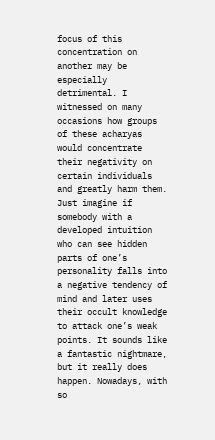focus of this concentration on another may be especially detrimental. I witnessed on many occasions how groups of these acharyas would concentrate their negativity on certain individuals and greatly harm them. Just imagine if somebody with a developed intuition who can see hidden parts of one’s personality falls into a negative tendency of mind and later uses their occult knowledge to attack one’s weak points. It sounds like a fantastic nightmare, but it really does happen. Nowadays, with so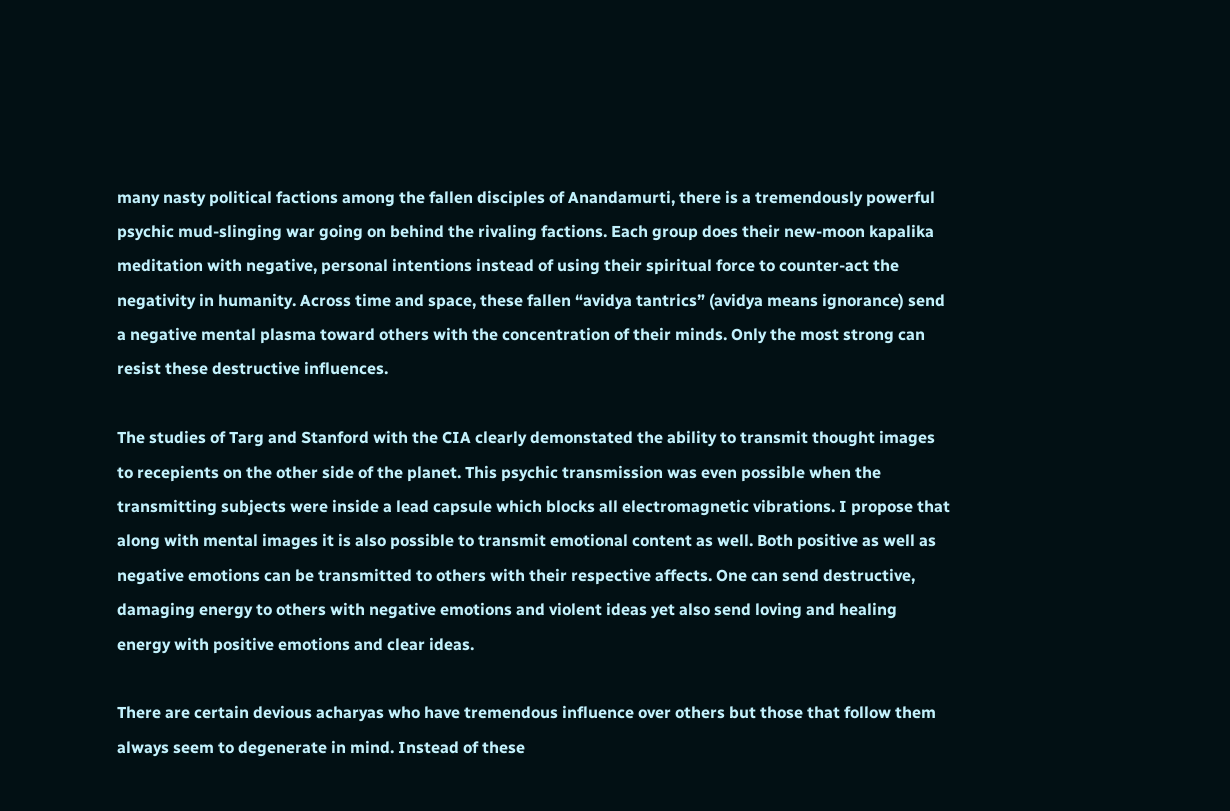many nasty political factions among the fallen disciples of Anandamurti, there is a tremendously powerful psychic mud-slinging war going on behind the rivaling factions. Each group does their new-moon kapalika meditation with negative, personal intentions instead of using their spiritual force to counter-act the negativity in humanity. Across time and space, these fallen “avidya tantrics” (avidya means ignorance) send a negative mental plasma toward others with the concentration of their minds. Only the most strong can resist these destructive influences.

The studies of Targ and Stanford with the CIA clearly demonstated the ability to transmit thought images to recepients on the other side of the planet. This psychic transmission was even possible when the transmitting subjects were inside a lead capsule which blocks all electromagnetic vibrations. I propose that along with mental images it is also possible to transmit emotional content as well. Both positive as well as negative emotions can be transmitted to others with their respective affects. One can send destructive, damaging energy to others with negative emotions and violent ideas yet also send loving and healing energy with positive emotions and clear ideas.

There are certain devious acharyas who have tremendous influence over others but those that follow them always seem to degenerate in mind. Instead of these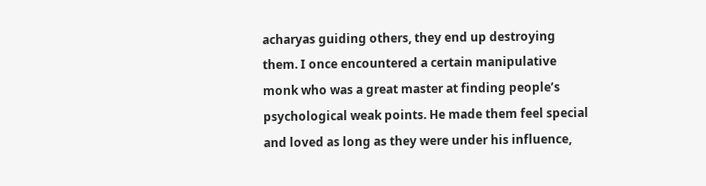acharyas guiding others, they end up destroying them. I once encountered a certain manipulative monk who was a great master at finding people’s psychological weak points. He made them feel special and loved as long as they were under his influence,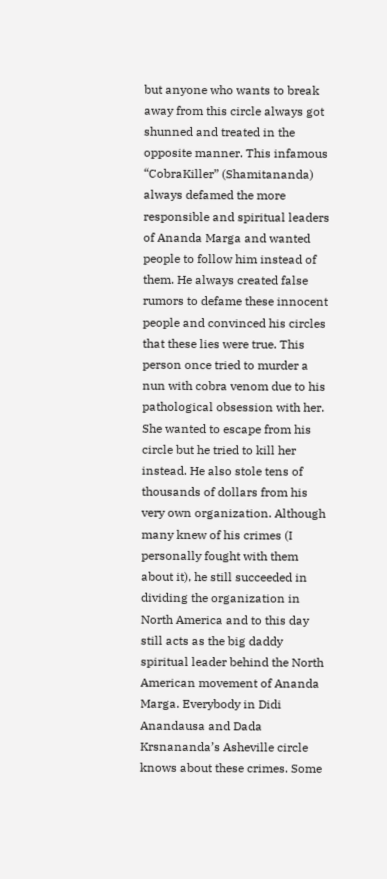but anyone who wants to break away from this circle always got shunned and treated in the opposite manner. This infamous “CobraKiller” (Shamitananda) always defamed the more responsible and spiritual leaders of Ananda Marga and wanted people to follow him instead of them. He always created false rumors to defame these innocent people and convinced his circles that these lies were true. This person once tried to murder a nun with cobra venom due to his pathological obsession with her. She wanted to escape from his circle but he tried to kill her instead. He also stole tens of thousands of dollars from his very own organization. Although many knew of his crimes (I personally fought with them about it), he still succeeded in dividing the organization in North America and to this day still acts as the big daddy spiritual leader behind the North American movement of Ananda Marga. Everybody in Didi Anandausa and Dada Krsnananda’s Asheville circle knows about these crimes. Some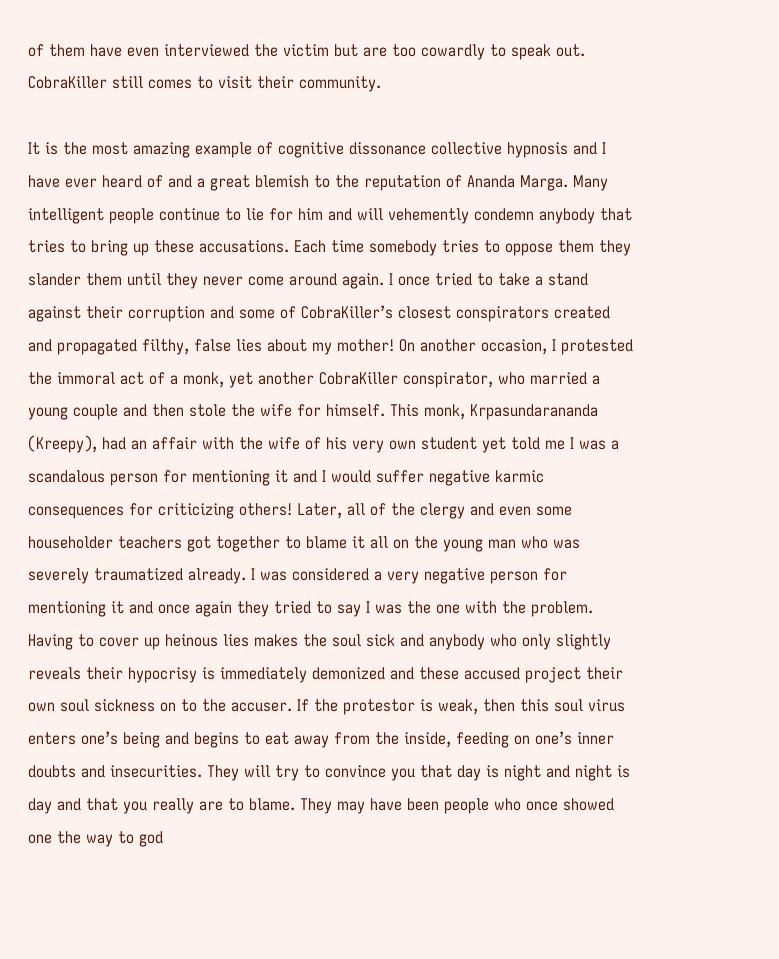of them have even interviewed the victim but are too cowardly to speak out. CobraKiller still comes to visit their community.

It is the most amazing example of cognitive dissonance collective hypnosis and I have ever heard of and a great blemish to the reputation of Ananda Marga. Many intelligent people continue to lie for him and will vehemently condemn anybody that tries to bring up these accusations. Each time somebody tries to oppose them they slander them until they never come around again. I once tried to take a stand against their corruption and some of CobraKiller’s closest conspirators created and propagated filthy, false lies about my mother! On another occasion, I protested the immoral act of a monk, yet another CobraKiller conspirator, who married a young couple and then stole the wife for himself. This monk, Krpasundarananda (Kreepy), had an affair with the wife of his very own student yet told me I was a scandalous person for mentioning it and I would suffer negative karmic consequences for criticizing others! Later, all of the clergy and even some householder teachers got together to blame it all on the young man who was severely traumatized already. I was considered a very negative person for mentioning it and once again they tried to say I was the one with the problem. Having to cover up heinous lies makes the soul sick and anybody who only slightly reveals their hypocrisy is immediately demonized and these accused project their own soul sickness on to the accuser. If the protestor is weak, then this soul virus enters one’s being and begins to eat away from the inside, feeding on one’s inner doubts and insecurities. They will try to convince you that day is night and night is day and that you really are to blame. They may have been people who once showed one the way to god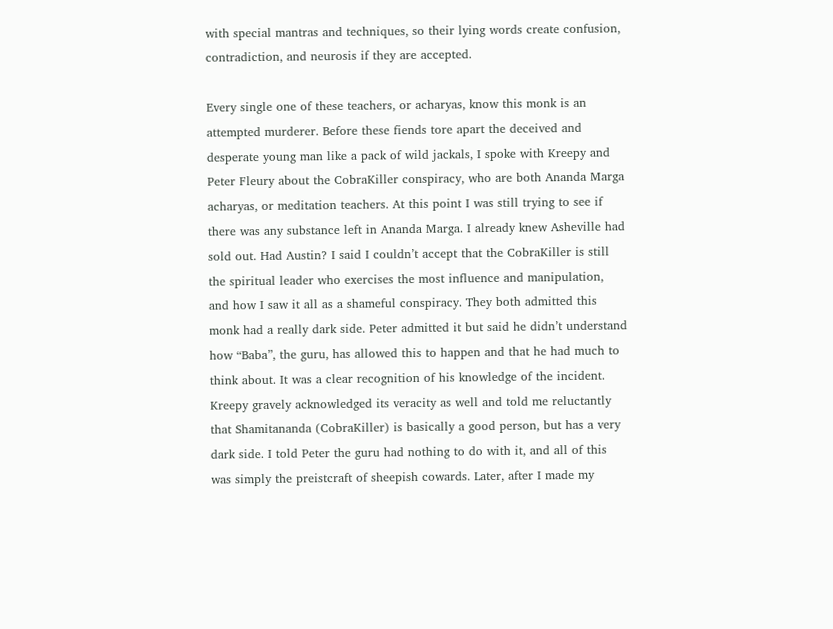with special mantras and techniques, so their lying words create confusion, contradiction, and neurosis if they are accepted.

Every single one of these teachers, or acharyas, know this monk is an attempted murderer. Before these fiends tore apart the deceived and desperate young man like a pack of wild jackals, I spoke with Kreepy and Peter Fleury about the CobraKiller conspiracy, who are both Ananda Marga acharyas, or meditation teachers. At this point I was still trying to see if there was any substance left in Ananda Marga. I already knew Asheville had sold out. Had Austin? I said I couldn’t accept that the CobraKiller is still the spiritual leader who exercises the most influence and manipulation, and how I saw it all as a shameful conspiracy. They both admitted this monk had a really dark side. Peter admitted it but said he didn’t understand how “Baba”, the guru, has allowed this to happen and that he had much to think about. It was a clear recognition of his knowledge of the incident. Kreepy gravely acknowledged its veracity as well and told me reluctantly that Shamitananda (CobraKiller) is basically a good person, but has a very dark side. I told Peter the guru had nothing to do with it, and all of this was simply the preistcraft of sheepish cowards. Later, after I made my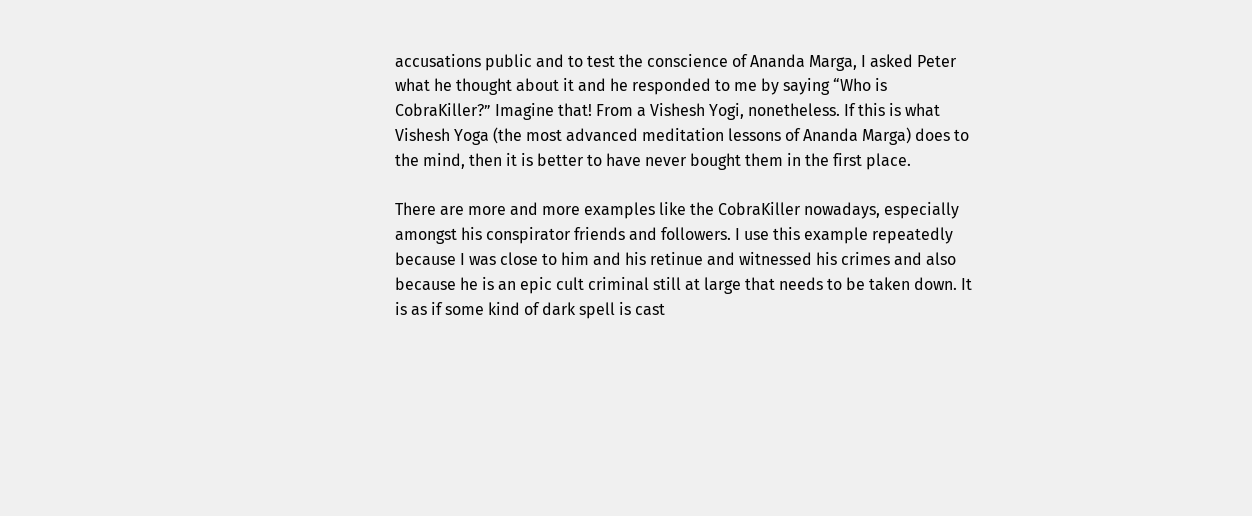accusations public and to test the conscience of Ananda Marga, I asked Peter what he thought about it and he responded to me by saying “Who is CobraKiller?” Imagine that! From a Vishesh Yogi, nonetheless. If this is what Vishesh Yoga (the most advanced meditation lessons of Ananda Marga) does to the mind, then it is better to have never bought them in the first place.

There are more and more examples like the CobraKiller nowadays, especially amongst his conspirator friends and followers. I use this example repeatedly because I was close to him and his retinue and witnessed his crimes and also because he is an epic cult criminal still at large that needs to be taken down. It is as if some kind of dark spell is cast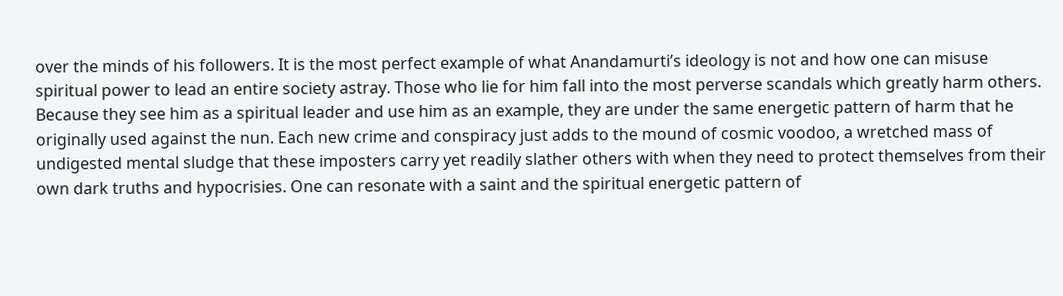over the minds of his followers. It is the most perfect example of what Anandamurti’s ideology is not and how one can misuse spiritual power to lead an entire society astray. Those who lie for him fall into the most perverse scandals which greatly harm others. Because they see him as a spiritual leader and use him as an example, they are under the same energetic pattern of harm that he originally used against the nun. Each new crime and conspiracy just adds to the mound of cosmic voodoo, a wretched mass of undigested mental sludge that these imposters carry yet readily slather others with when they need to protect themselves from their own dark truths and hypocrisies. One can resonate with a saint and the spiritual energetic pattern of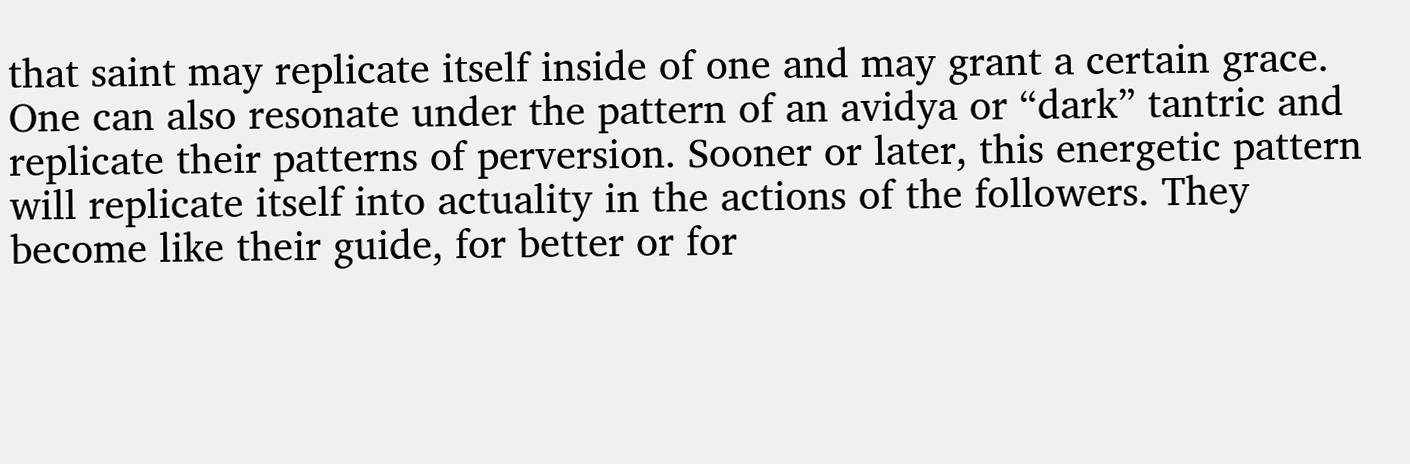that saint may replicate itself inside of one and may grant a certain grace. One can also resonate under the pattern of an avidya or “dark” tantric and replicate their patterns of perversion. Sooner or later, this energetic pattern will replicate itself into actuality in the actions of the followers. They become like their guide, for better or for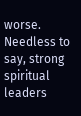worse. Needless to say, strong spiritual leaders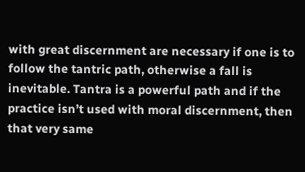with great discernment are necessary if one is to follow the tantric path, otherwise a fall is inevitable. Tantra is a powerful path and if the practice isn’t used with moral discernment, then that very same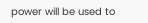power will be used to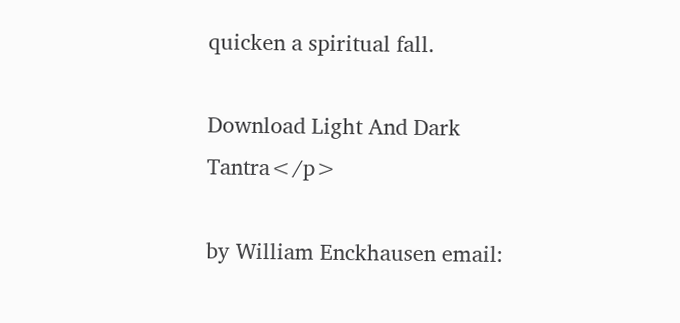quicken a spiritual fall.

Download Light And Dark Tantra</p>

by William Enckhausen email: